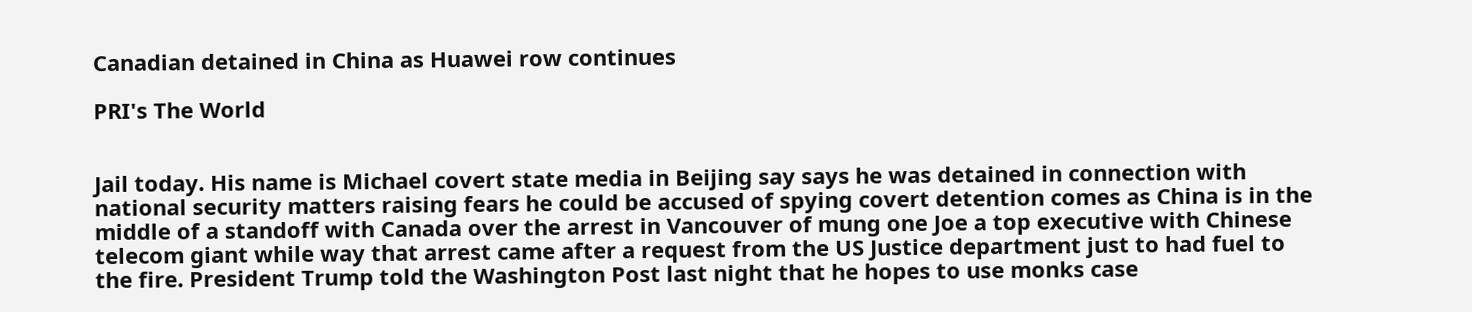Canadian detained in China as Huawei row continues

PRI's The World


Jail today. His name is Michael covert state media in Beijing say says he was detained in connection with national security matters raising fears he could be accused of spying covert detention comes as China is in the middle of a standoff with Canada over the arrest in Vancouver of mung one Joe a top executive with Chinese telecom giant while way that arrest came after a request from the US Justice department just to had fuel to the fire. President Trump told the Washington Post last night that he hopes to use monks case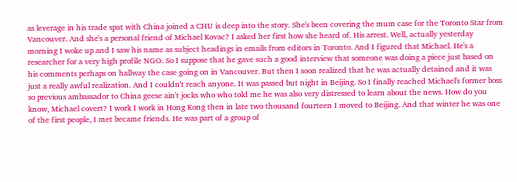as leverage in his trade spat with China joined a CHU is deep into the story. She's been covering the mum case for the Toronto Star from Vancouver. And she's a personal friend of Michael Kovac? I asked her first how she heard of. His arrest. Well, actually yesterday morning I woke up and I saw his name as subject headings in emails from editors in Toronto. And I figured that Michael. He's a researcher for a very high profile NGO. So I suppose that he gave such a good interview that someone was doing a piece just based on his comments perhaps on hallway the case going on in Vancouver. But then I soon realized that he was actually detained and it was just a really awful realization. And I couldn't reach anyone. It was passed but night in Beijing. So I finally reached Michael's former boss so previous ambassador to China geese ain't jocks who who told me he was also very distressed to learn about the news. How do you know, Michael covert? I work I work in Hong Kong then in late two thousand fourteen I moved to Beijing. And that winter he was one of the first people, I met became friends. He was part of a group of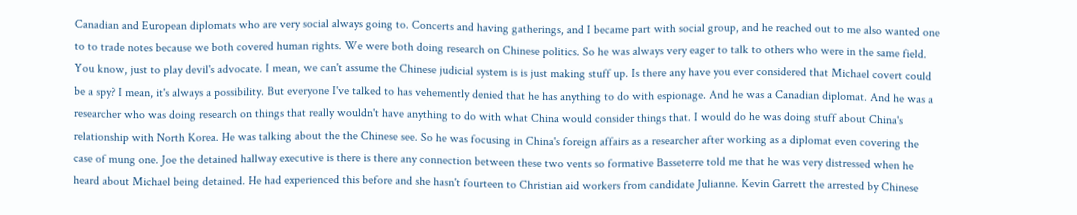Canadian and European diplomats who are very social always going to. Concerts and having gatherings, and I became part with social group, and he reached out to me also wanted one to to trade notes because we both covered human rights. We were both doing research on Chinese politics. So he was always very eager to talk to others who were in the same field. You know, just to play devil's advocate. I mean, we can't assume the Chinese judicial system is is just making stuff up. Is there any have you ever considered that Michael covert could be a spy? I mean, it's always a possibility. But everyone I've talked to has vehemently denied that he has anything to do with espionage. And he was a Canadian diplomat. And he was a researcher who was doing research on things that really wouldn't have anything to do with what China would consider things that. I would do he was doing stuff about China's relationship with North Korea. He was talking about the the Chinese see. So he was focusing in China's foreign affairs as a researcher after working as a diplomat even covering the case of mung one. Joe the detained hallway executive is there is there any connection between these two vents so formative Basseterre told me that he was very distressed when he heard about Michael being detained. He had experienced this before and she hasn't fourteen to Christian aid workers from candidate Julianne. Kevin Garrett the arrested by Chinese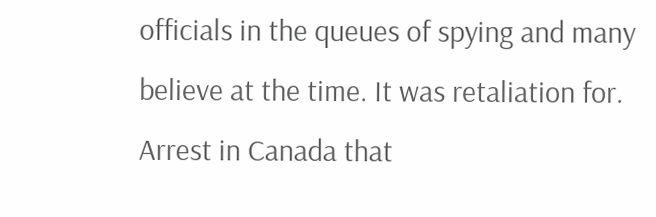officials in the queues of spying and many believe at the time. It was retaliation for. Arrest in Canada that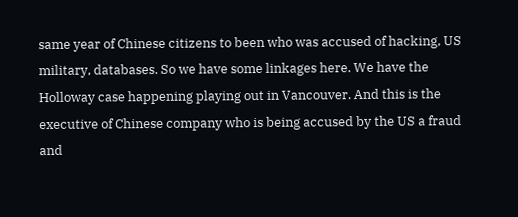same year of Chinese citizens to been who was accused of hacking, US military, databases. So we have some linkages here. We have the Holloway case happening playing out in Vancouver. And this is the executive of Chinese company who is being accused by the US a fraud and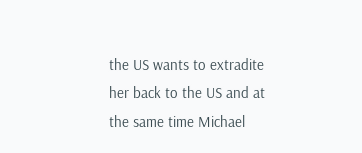the US wants to extradite her back to the US and at the same time Michael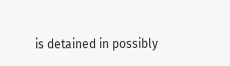is detained in possibly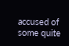accused of some quite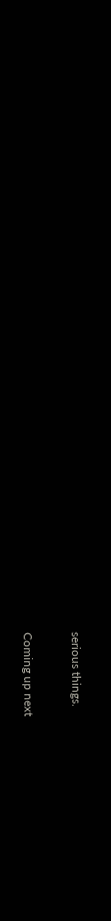serious things.

Coming up next